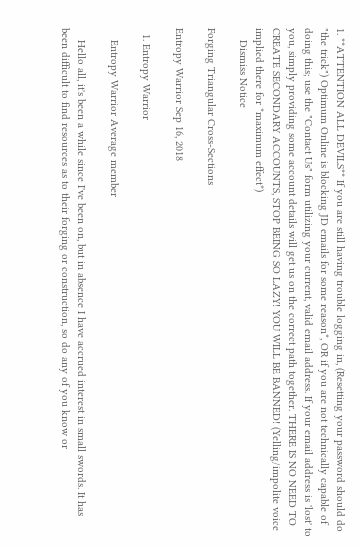1. **ATTENTION ALL DEVILS** If you are still having trouble logging in, (Resetting your password should do "the trick") Optimum Online is blocking JD emails for some reason*, OR if you are not technically capable of doing this; use the "Contact Us" form utilizing your current, valid email address. If your email address is 'lost' to you, simply providing some account details will get us on the correct path together. THERE IS NO NEED TO CREATE SECONDARY ACCOUNTS, STOP BEING SO LAZY! YOU WILL BE BANNED! (Yelling/impolite voice implied there for *maximum effect*)
    Dismiss Notice

Forging Triangular Cross-Sections

Entropy Warrior Sep 16, 2018

  1. Entropy Warrior

    Entropy Warrior Average member

    Hello all, it's been a while since I've been on, but in absence I have accrued interest in small swords. It has been difficult to find resources as to their forging or construction, so do any of you know or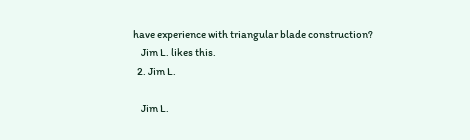have experience with triangular blade construction?
    Jim L. likes this.
  2. Jim L.

    Jim L.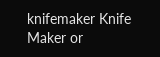knifemaker Knife Maker or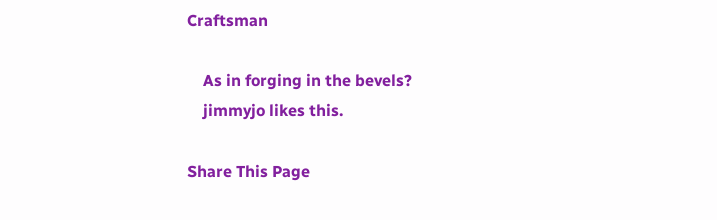Craftsman

    As in forging in the bevels?
    jimmyjo likes this.

Share This Page